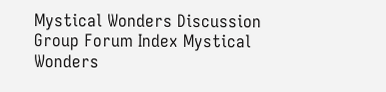Mystical Wonders Discussion Group Forum Index Mystical Wonders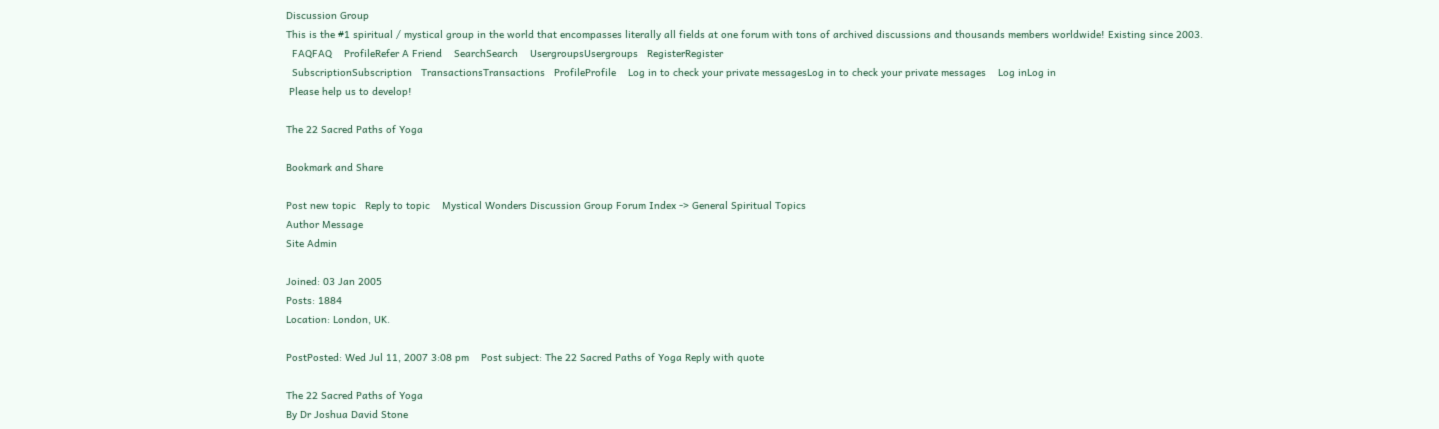Discussion Group
This is the #1 spiritual / mystical group in the world that encompasses literally all fields at one forum with tons of archived discussions and thousands members worldwide! Existing since 2003.
  FAQFAQ    ProfileRefer A Friend    SearchSearch    UsergroupsUsergroups   RegisterRegister
  SubscriptionSubscription   TransactionsTransactions   ProfileProfile    Log in to check your private messagesLog in to check your private messages    Log inLog in
 Please help us to develop!

The 22 Sacred Paths of Yoga

Bookmark and Share

Post new topic   Reply to topic    Mystical Wonders Discussion Group Forum Index -> General Spiritual Topics
Author Message
Site Admin

Joined: 03 Jan 2005
Posts: 1884
Location: London, UK.

PostPosted: Wed Jul 11, 2007 3:08 pm    Post subject: The 22 Sacred Paths of Yoga Reply with quote

The 22 Sacred Paths of Yoga
By Dr Joshua David Stone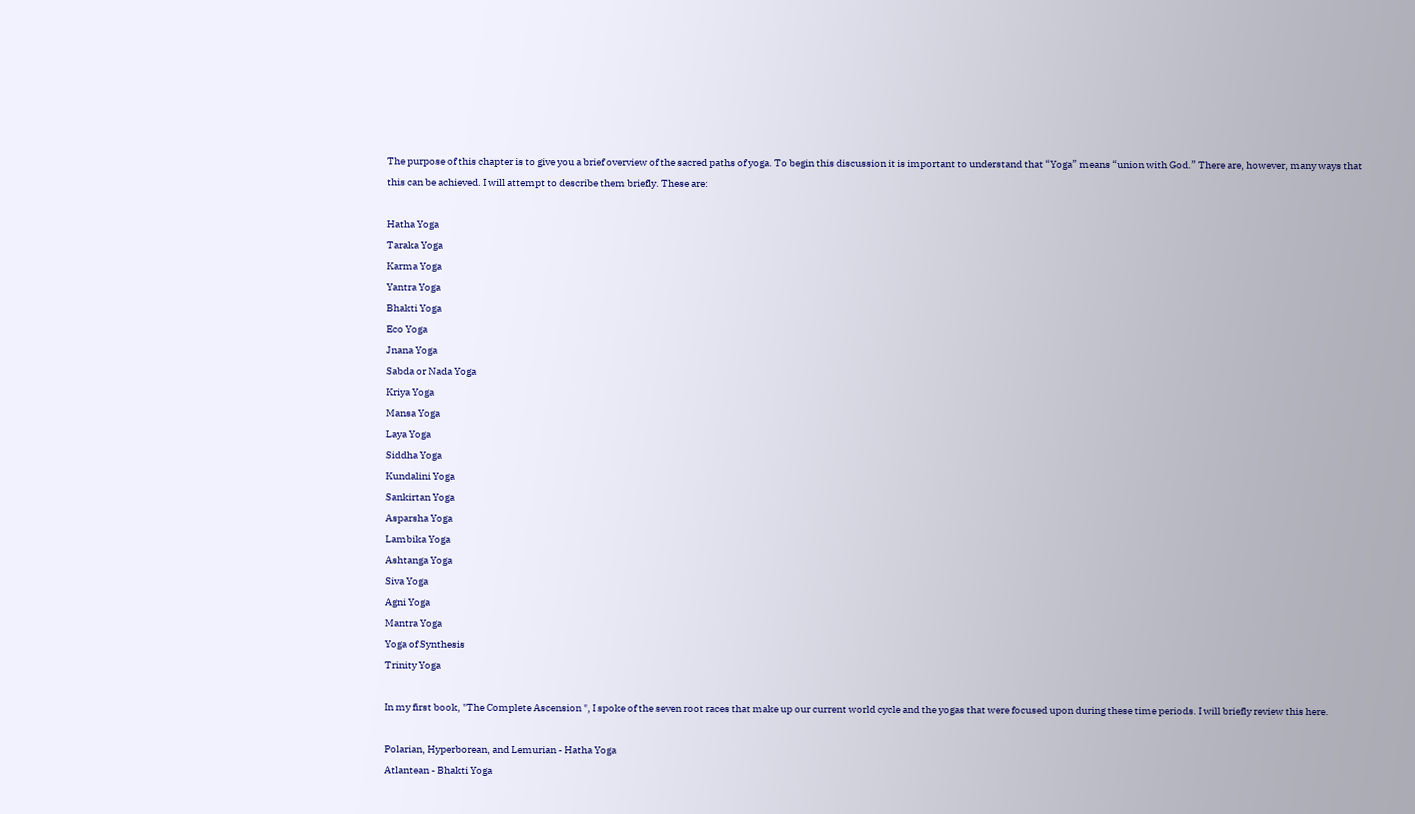The purpose of this chapter is to give you a brief overview of the sacred paths of yoga. To begin this discussion it is important to understand that “Yoga” means “union with God.” There are, however, many ways that this can be achieved. I will attempt to describe them briefly. These are:

Hatha Yoga
Taraka Yoga
Karma Yoga
Yantra Yoga
Bhakti Yoga
Eco Yoga
Jnana Yoga
Sabda or Nada Yoga
Kriya Yoga
Mansa Yoga
Laya Yoga
Siddha Yoga
Kundalini Yoga
Sankirtan Yoga
Asparsha Yoga
Lambika Yoga
Ashtanga Yoga
Siva Yoga
Agni Yoga
Mantra Yoga
Yoga of Synthesis
Trinity Yoga

In my first book, "The Complete Ascension ", I spoke of the seven root races that make up our current world cycle and the yogas that were focused upon during these time periods. I will briefly review this here.

Polarian, Hyperborean, and Lemurian - Hatha Yoga
Atlantean - Bhakti Yoga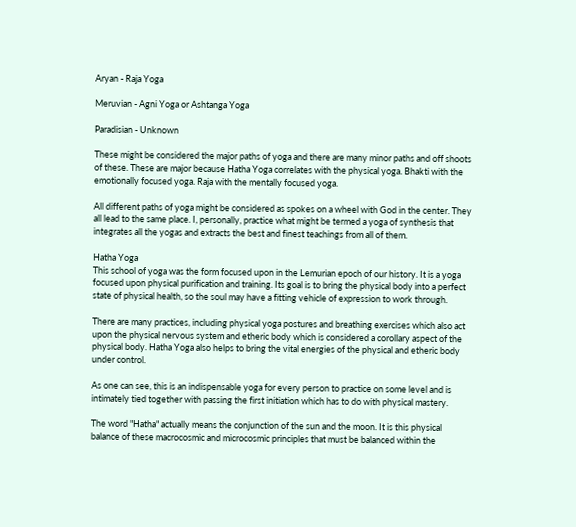Aryan - Raja Yoga

Meruvian - Agni Yoga or Ashtanga Yoga

Paradisian - Unknown

These might be considered the major paths of yoga and there are many minor paths and off shoots of these. These are major because Hatha Yoga correlates with the physical yoga. Bhakti with the emotionally focused yoga. Raja with the mentally focused yoga.

All different paths of yoga might be considered as spokes on a wheel with God in the center. They all lead to the same place. I, personally, practice what might be termed a yoga of synthesis that integrates all the yogas and extracts the best and finest teachings from all of them.

Hatha Yoga
This school of yoga was the form focused upon in the Lemurian epoch of our history. It is a yoga focused upon physical purification and training. Its goal is to bring the physical body into a perfect state of physical health, so the soul may have a fitting vehicle of expression to work through.

There are many practices, including physical yoga postures and breathing exercises which also act upon the physical nervous system and etheric body which is considered a corollary aspect of the physical body. Hatha Yoga also helps to bring the vital energies of the physical and etheric body under control.

As one can see, this is an indispensable yoga for every person to practice on some level and is intimately tied together with passing the first initiation which has to do with physical mastery.

The word "Hatha" actually means the conjunction of the sun and the moon. It is this physical balance of these macrocosmic and microcosmic principles that must be balanced within the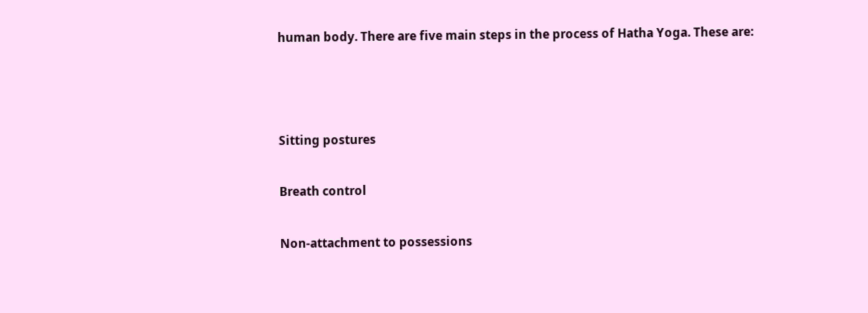human body. There are five main steps in the process of Hatha Yoga. These are:



Sitting postures

Breath control

Non-attachment to possessions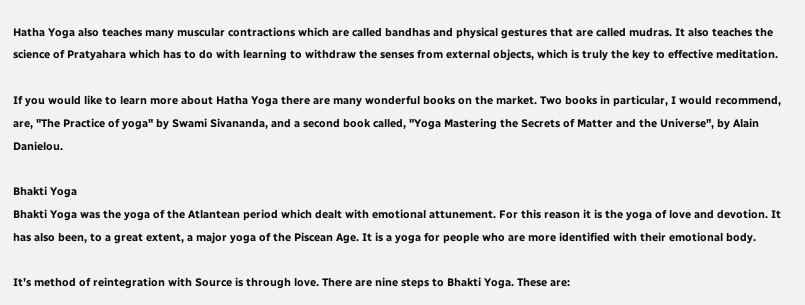Hatha Yoga also teaches many muscular contractions which are called bandhas and physical gestures that are called mudras. It also teaches the science of Pratyahara which has to do with learning to withdraw the senses from external objects, which is truly the key to effective meditation.

If you would like to learn more about Hatha Yoga there are many wonderful books on the market. Two books in particular, I would recommend, are, "The Practice of yoga" by Swami Sivananda, and a second book called, "Yoga Mastering the Secrets of Matter and the Universe", by Alain Danielou.

Bhakti Yoga
Bhakti Yoga was the yoga of the Atlantean period which dealt with emotional attunement. For this reason it is the yoga of love and devotion. It has also been, to a great extent, a major yoga of the Piscean Age. It is a yoga for people who are more identified with their emotional body.

It’s method of reintegration with Source is through love. There are nine steps to Bhakti Yoga. These are: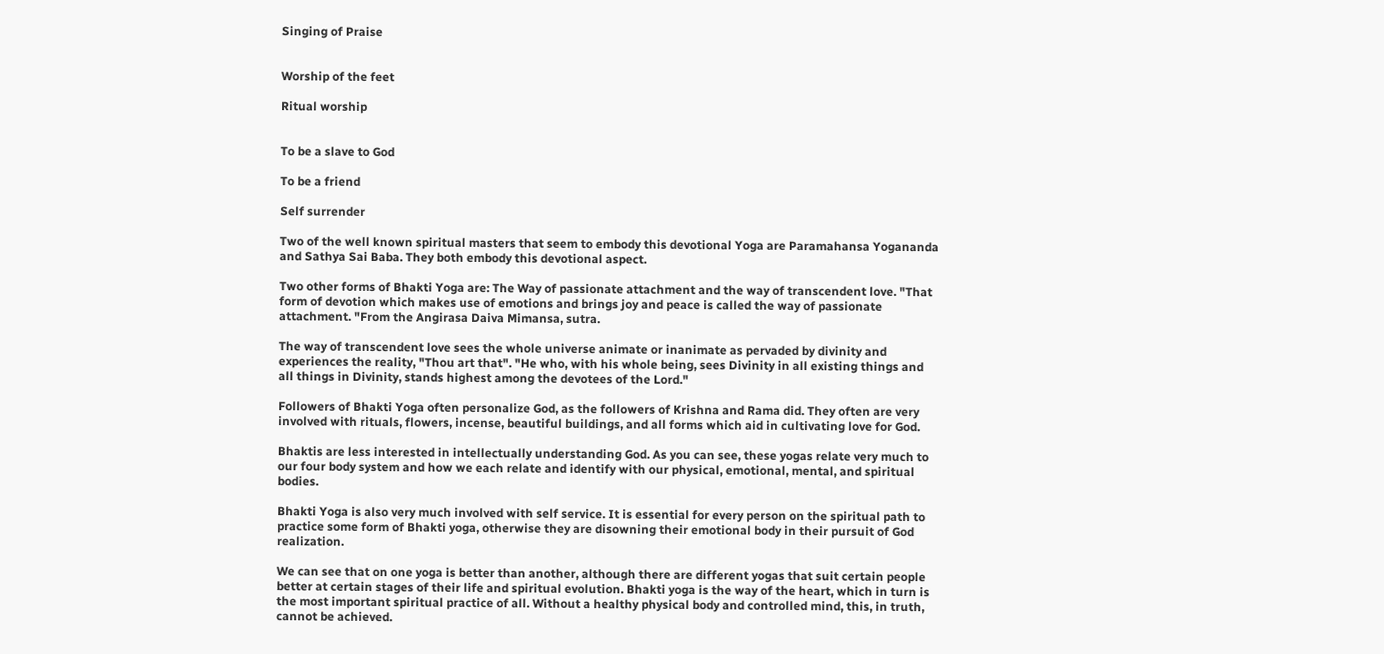Singing of Praise


Worship of the feet

Ritual worship


To be a slave to God

To be a friend

Self surrender

Two of the well known spiritual masters that seem to embody this devotional Yoga are Paramahansa Yogananda and Sathya Sai Baba. They both embody this devotional aspect.

Two other forms of Bhakti Yoga are: The Way of passionate attachment and the way of transcendent love. "That form of devotion which makes use of emotions and brings joy and peace is called the way of passionate attachment. "From the Angirasa Daiva Mimansa, sutra.

The way of transcendent love sees the whole universe animate or inanimate as pervaded by divinity and experiences the reality, "Thou art that". "He who, with his whole being, sees Divinity in all existing things and all things in Divinity, stands highest among the devotees of the Lord."

Followers of Bhakti Yoga often personalize God, as the followers of Krishna and Rama did. They often are very involved with rituals, flowers, incense, beautiful buildings, and all forms which aid in cultivating love for God.

Bhaktis are less interested in intellectually understanding God. As you can see, these yogas relate very much to our four body system and how we each relate and identify with our physical, emotional, mental, and spiritual bodies.

Bhakti Yoga is also very much involved with self service. It is essential for every person on the spiritual path to practice some form of Bhakti yoga, otherwise they are disowning their emotional body in their pursuit of God realization.

We can see that on one yoga is better than another, although there are different yogas that suit certain people better at certain stages of their life and spiritual evolution. Bhakti yoga is the way of the heart, which in turn is the most important spiritual practice of all. Without a healthy physical body and controlled mind, this, in truth, cannot be achieved.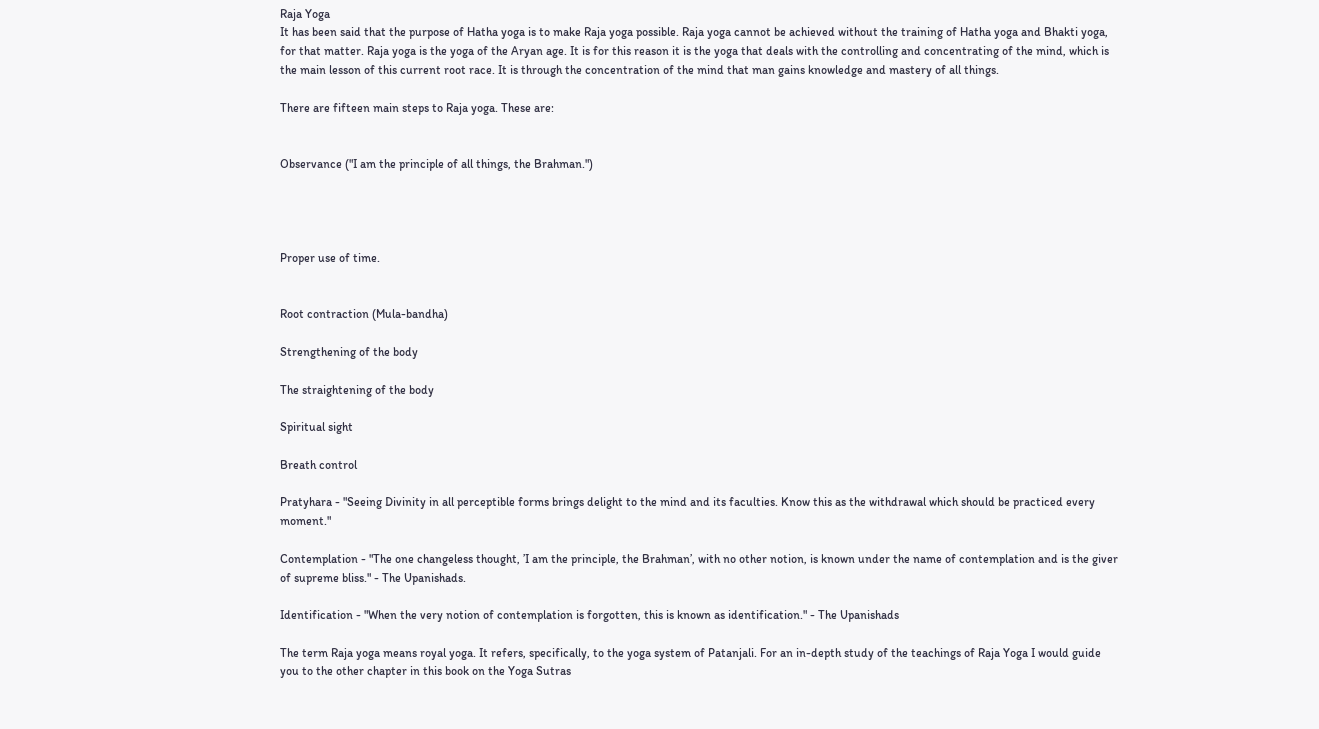Raja Yoga
It has been said that the purpose of Hatha yoga is to make Raja yoga possible. Raja yoga cannot be achieved without the training of Hatha yoga and Bhakti yoga, for that matter. Raja yoga is the yoga of the Aryan age. It is for this reason it is the yoga that deals with the controlling and concentrating of the mind, which is the main lesson of this current root race. It is through the concentration of the mind that man gains knowledge and mastery of all things.

There are fifteen main steps to Raja yoga. These are:


Observance ("I am the principle of all things, the Brahman.")




Proper use of time.


Root contraction (Mula-bandha)

Strengthening of the body

The straightening of the body

Spiritual sight

Breath control

Pratyhara - "Seeing Divinity in all perceptible forms brings delight to the mind and its faculties. Know this as the withdrawal which should be practiced every moment."

Contemplation - "The one changeless thought, ’I am the principle, the Brahman’, with no other notion, is known under the name of contemplation and is the giver of supreme bliss." - The Upanishads.

Identification - "When the very notion of contemplation is forgotten, this is known as identification." - The Upanishads

The term Raja yoga means royal yoga. It refers, specifically, to the yoga system of Patanjali. For an in-depth study of the teachings of Raja Yoga I would guide you to the other chapter in this book on the Yoga Sutras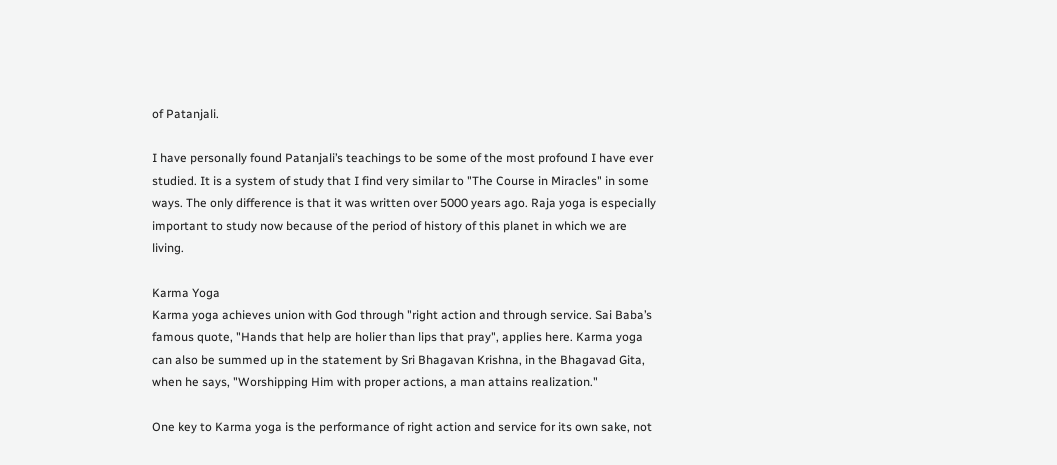of Patanjali.

I have personally found Patanjali’s teachings to be some of the most profound I have ever studied. It is a system of study that I find very similar to "The Course in Miracles" in some ways. The only difference is that it was written over 5000 years ago. Raja yoga is especially important to study now because of the period of history of this planet in which we are living.

Karma Yoga
Karma yoga achieves union with God through "right action and through service. Sai Baba’s famous quote, "Hands that help are holier than lips that pray", applies here. Karma yoga can also be summed up in the statement by Sri Bhagavan Krishna, in the Bhagavad Gita, when he says, "Worshipping Him with proper actions, a man attains realization."

One key to Karma yoga is the performance of right action and service for its own sake, not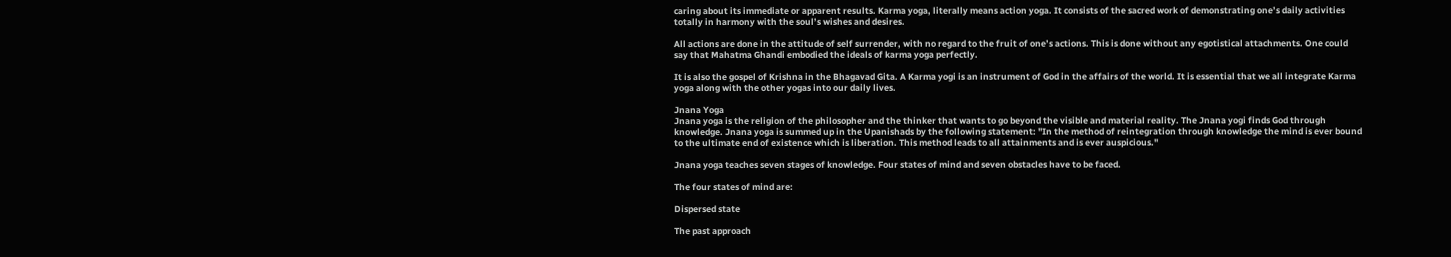caring about its immediate or apparent results. Karma yoga, literally means action yoga. It consists of the sacred work of demonstrating one’s daily activities totally in harmony with the soul’s wishes and desires.

All actions are done in the attitude of self surrender, with no regard to the fruit of one’s actions. This is done without any egotistical attachments. One could say that Mahatma Ghandi embodied the ideals of karma yoga perfectly.

It is also the gospel of Krishna in the Bhagavad Gita. A Karma yogi is an instrument of God in the affairs of the world. It is essential that we all integrate Karma yoga along with the other yogas into our daily lives.

Jnana Yoga
Jnana yoga is the religion of the philosopher and the thinker that wants to go beyond the visible and material reality. The Jnana yogi finds God through knowledge. Jnana yoga is summed up in the Upanishads by the following statement: "In the method of reintegration through knowledge the mind is ever bound to the ultimate end of existence which is liberation. This method leads to all attainments and is ever auspicious."

Jnana yoga teaches seven stages of knowledge. Four states of mind and seven obstacles have to be faced.

The four states of mind are:

Dispersed state

The past approach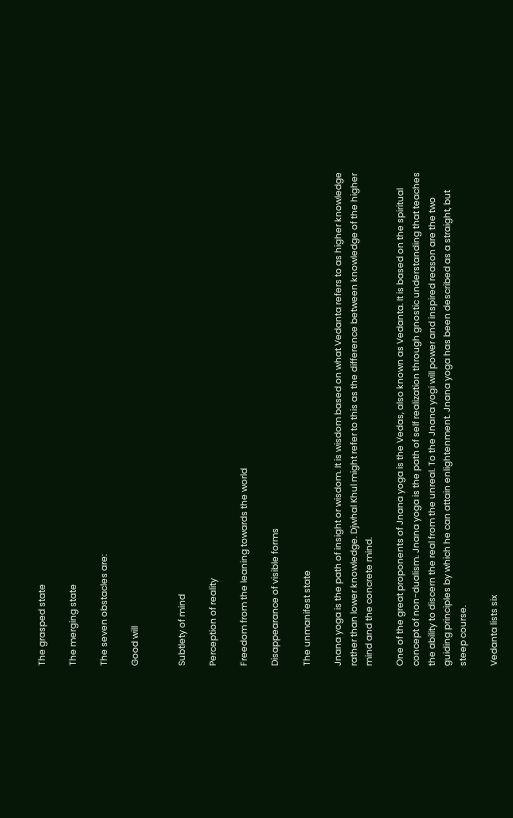The grasped state

The merging state

The seven obstacles are:

Good will


Subtlety of mind

Perception of reality

Freedom from the leaning towards the world

Disappearance of visible forms

The unmanifest state

Jnana yoga is the path of insight or wisdom. It is wisdom based on what Vedanta refers to as higher knowledge rather than lower knowledge. Djwhal Khul might refer to this as the difference between knowledge of the higher mind and the concrete mind.

One of the great proponents of Jnana yoga is the Vedas, also known as Vedanta. It is based on the spiritual concept of non-dualism. Jnana yoga is the path of self realization through gnostic understanding that teaches the ability to discern the real from the unreal. To the Jnana yogi will power and inspired reason are the two guiding principles by which he can attain enlightenment. Jnana yoga has been described as a straight, but steep course.

Vedanta lists six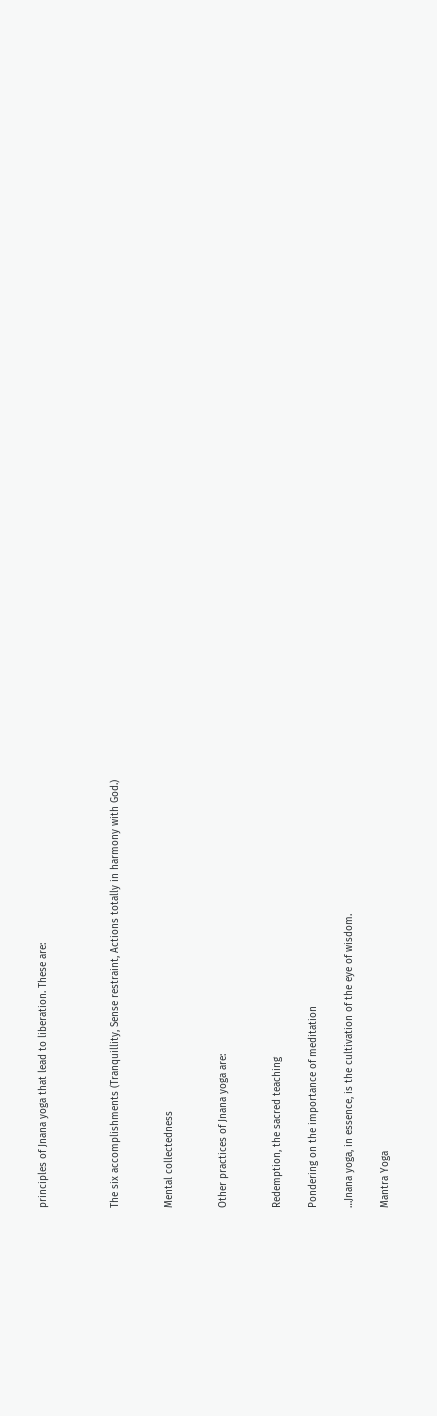principles of Jnana yoga that lead to liberation. These are:



The six accomplishments (Tranquillity, Sense restraint, Actions totally in harmony with God.)


Mental collectedness


Other practices of Jnana yoga are:


Redemption, the sacred teaching

Pondering on the importance of meditation

…Jnana yoga, in essence, is the cultivation of the eye of wisdom.

Mantra Yoga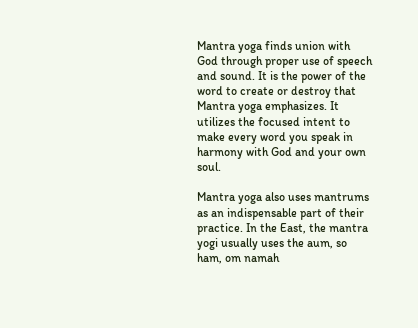Mantra yoga finds union with God through proper use of speech and sound. It is the power of the word to create or destroy that Mantra yoga emphasizes. It utilizes the focused intent to make every word you speak in harmony with God and your own soul.

Mantra yoga also uses mantrums as an indispensable part of their practice. In the East, the mantra yogi usually uses the aum, so ham, om namah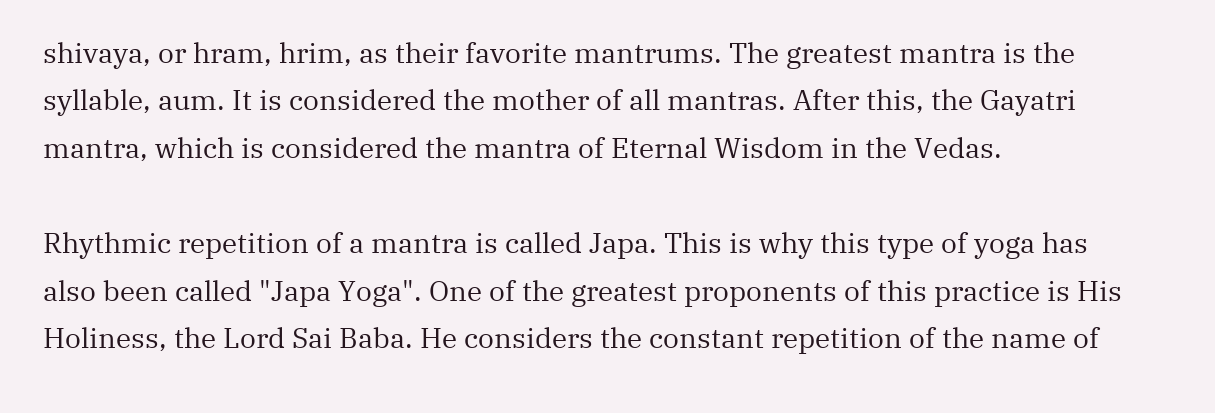shivaya, or hram, hrim, as their favorite mantrums. The greatest mantra is the syllable, aum. It is considered the mother of all mantras. After this, the Gayatri mantra, which is considered the mantra of Eternal Wisdom in the Vedas.

Rhythmic repetition of a mantra is called Japa. This is why this type of yoga has also been called "Japa Yoga". One of the greatest proponents of this practice is His Holiness, the Lord Sai Baba. He considers the constant repetition of the name of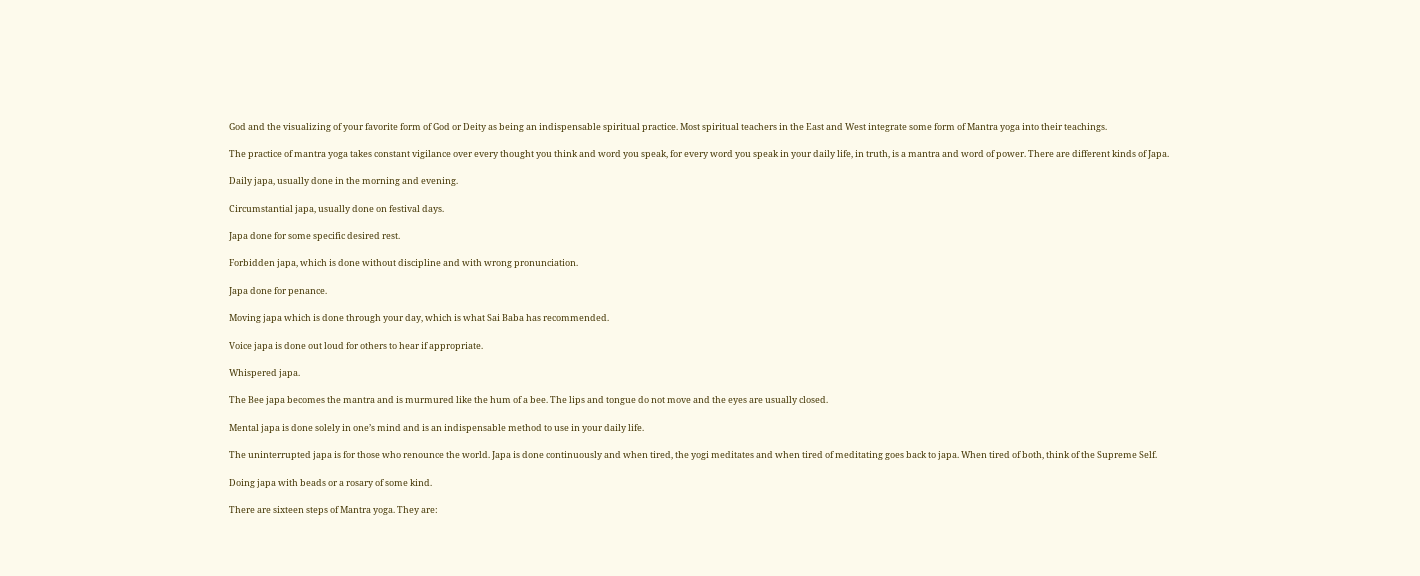God and the visualizing of your favorite form of God or Deity as being an indispensable spiritual practice. Most spiritual teachers in the East and West integrate some form of Mantra yoga into their teachings.

The practice of mantra yoga takes constant vigilance over every thought you think and word you speak, for every word you speak in your daily life, in truth, is a mantra and word of power. There are different kinds of Japa.

Daily japa, usually done in the morning and evening.

Circumstantial japa, usually done on festival days.

Japa done for some specific desired rest.

Forbidden japa, which is done without discipline and with wrong pronunciation.

Japa done for penance.

Moving japa which is done through your day, which is what Sai Baba has recommended.

Voice japa is done out loud for others to hear if appropriate.

Whispered japa.

The Bee japa becomes the mantra and is murmured like the hum of a bee. The lips and tongue do not move and the eyes are usually closed.

Mental japa is done solely in one’s mind and is an indispensable method to use in your daily life.

The uninterrupted japa is for those who renounce the world. Japa is done continuously and when tired, the yogi meditates and when tired of meditating goes back to japa. When tired of both, think of the Supreme Self.

Doing japa with beads or a rosary of some kind.

There are sixteen steps of Mantra yoga. They are: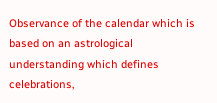Observance of the calendar which is based on an astrological understanding which defines celebrations,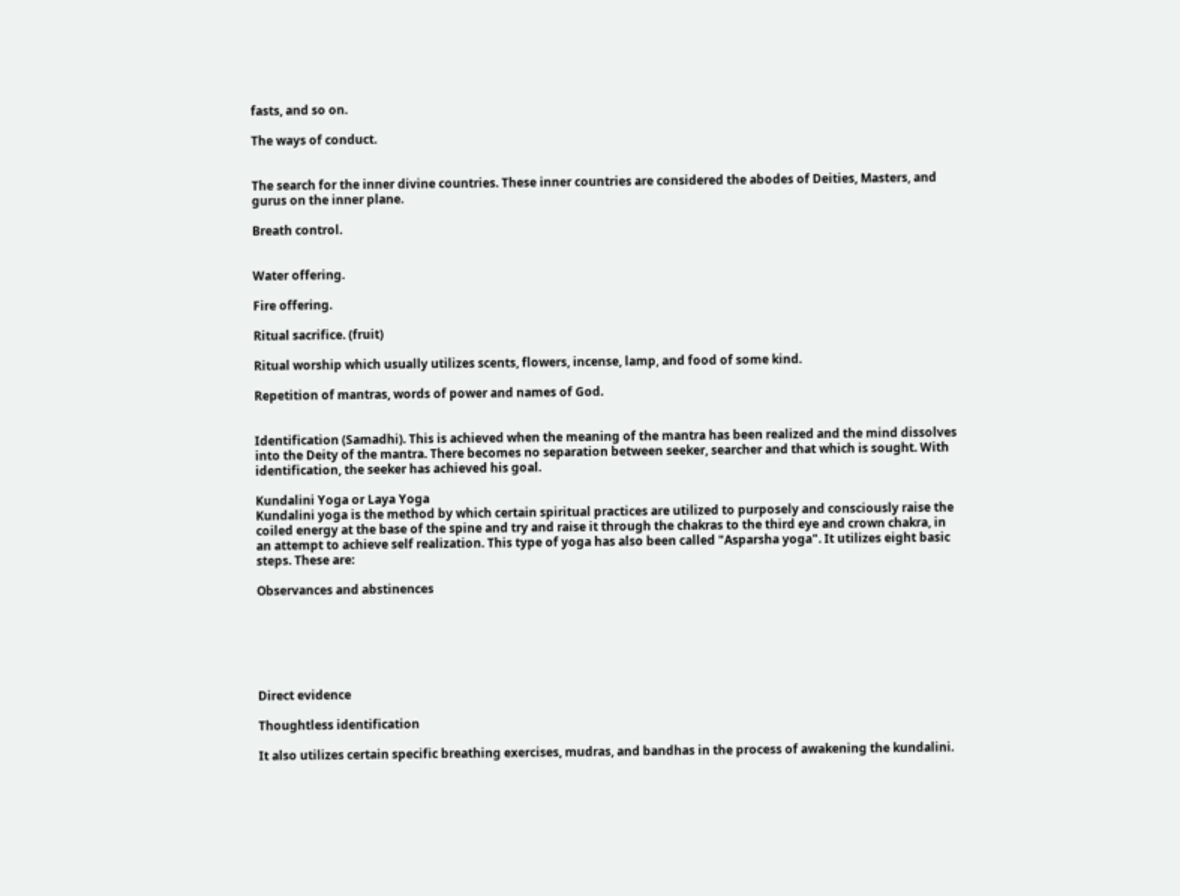fasts, and so on.

The ways of conduct.


The search for the inner divine countries. These inner countries are considered the abodes of Deities, Masters, and gurus on the inner plane.

Breath control.


Water offering.

Fire offering.

Ritual sacrifice. (fruit)

Ritual worship which usually utilizes scents, flowers, incense, lamp, and food of some kind.

Repetition of mantras, words of power and names of God.


Identification (Samadhi). This is achieved when the meaning of the mantra has been realized and the mind dissolves into the Deity of the mantra. There becomes no separation between seeker, searcher and that which is sought. With identification, the seeker has achieved his goal.

Kundalini Yoga or Laya Yoga
Kundalini yoga is the method by which certain spiritual practices are utilized to purposely and consciously raise the coiled energy at the base of the spine and try and raise it through the chakras to the third eye and crown chakra, in an attempt to achieve self realization. This type of yoga has also been called "Asparsha yoga". It utilizes eight basic steps. These are:

Observances and abstinences






Direct evidence

Thoughtless identification

It also utilizes certain specific breathing exercises, mudras, and bandhas in the process of awakening the kundalini.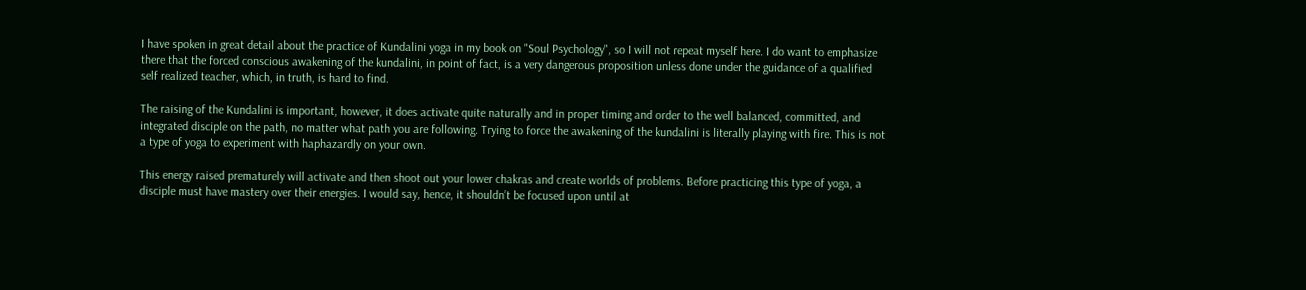I have spoken in great detail about the practice of Kundalini yoga in my book on "Soul Psychology", so I will not repeat myself here. I do want to emphasize there that the forced conscious awakening of the kundalini, in point of fact, is a very dangerous proposition unless done under the guidance of a qualified self realized teacher, which, in truth, is hard to find.

The raising of the Kundalini is important, however, it does activate quite naturally and in proper timing and order to the well balanced, committed, and integrated disciple on the path, no matter what path you are following. Trying to force the awakening of the kundalini is literally playing with fire. This is not a type of yoga to experiment with haphazardly on your own.

This energy raised prematurely will activate and then shoot out your lower chakras and create worlds of problems. Before practicing this type of yoga, a disciple must have mastery over their energies. I would say, hence, it shouldn’t be focused upon until at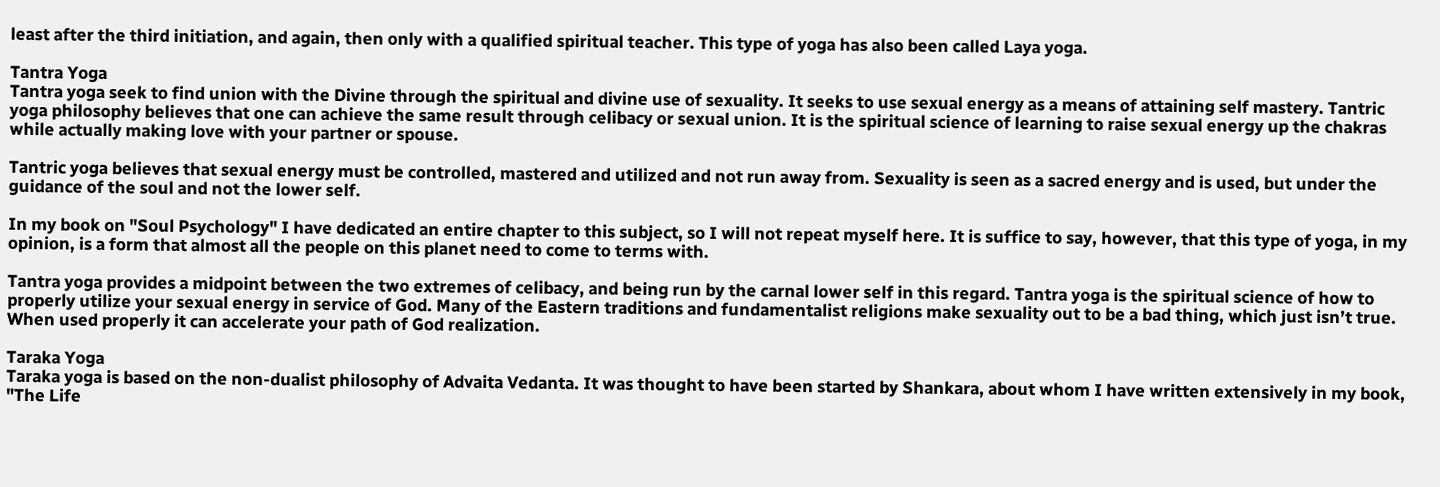least after the third initiation, and again, then only with a qualified spiritual teacher. This type of yoga has also been called Laya yoga.

Tantra Yoga
Tantra yoga seek to find union with the Divine through the spiritual and divine use of sexuality. It seeks to use sexual energy as a means of attaining self mastery. Tantric yoga philosophy believes that one can achieve the same result through celibacy or sexual union. It is the spiritual science of learning to raise sexual energy up the chakras while actually making love with your partner or spouse.

Tantric yoga believes that sexual energy must be controlled, mastered and utilized and not run away from. Sexuality is seen as a sacred energy and is used, but under the guidance of the soul and not the lower self.

In my book on "Soul Psychology" I have dedicated an entire chapter to this subject, so I will not repeat myself here. It is suffice to say, however, that this type of yoga, in my opinion, is a form that almost all the people on this planet need to come to terms with.

Tantra yoga provides a midpoint between the two extremes of celibacy, and being run by the carnal lower self in this regard. Tantra yoga is the spiritual science of how to properly utilize your sexual energy in service of God. Many of the Eastern traditions and fundamentalist religions make sexuality out to be a bad thing, which just isn’t true. When used properly it can accelerate your path of God realization.

Taraka Yoga
Taraka yoga is based on the non-dualist philosophy of Advaita Vedanta. It was thought to have been started by Shankara, about whom I have written extensively in my book, "The Life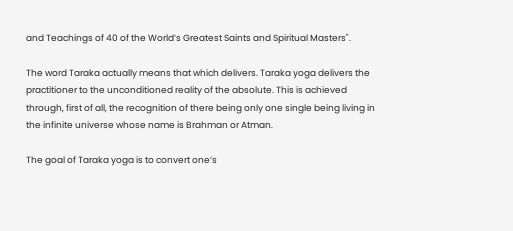and Teachings of 40 of the World’s Greatest Saints and Spiritual Masters".

The word Taraka actually means that which delivers. Taraka yoga delivers the practitioner to the unconditioned reality of the absolute. This is achieved through, first of all, the recognition of there being only one single being living in the infinite universe whose name is Brahman or Atman.

The goal of Taraka yoga is to convert one’s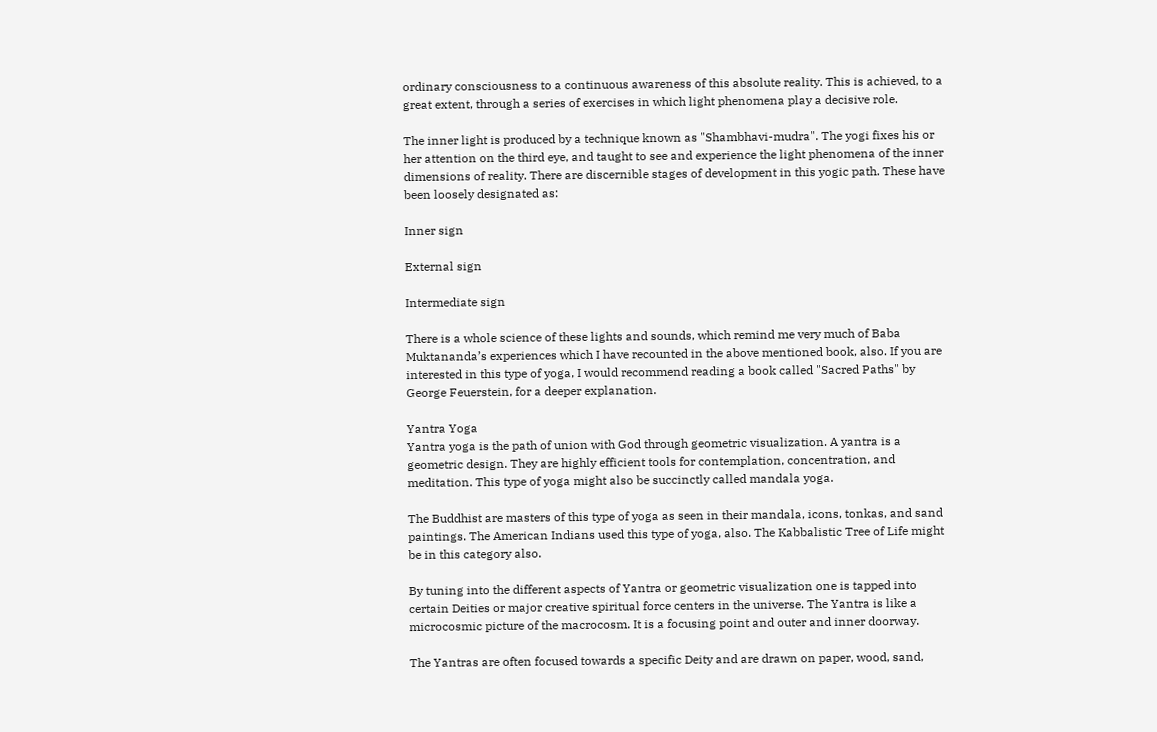ordinary consciousness to a continuous awareness of this absolute reality. This is achieved, to a great extent, through a series of exercises in which light phenomena play a decisive role.

The inner light is produced by a technique known as "Shambhavi-mudra". The yogi fixes his or her attention on the third eye, and taught to see and experience the light phenomena of the inner dimensions of reality. There are discernible stages of development in this yogic path. These have been loosely designated as:

Inner sign

External sign

Intermediate sign

There is a whole science of these lights and sounds, which remind me very much of Baba Muktananda’s experiences which I have recounted in the above mentioned book, also. If you are interested in this type of yoga, I would recommend reading a book called "Sacred Paths" by George Feuerstein, for a deeper explanation.

Yantra Yoga
Yantra yoga is the path of union with God through geometric visualization. A yantra is a geometric design. They are highly efficient tools for contemplation, concentration, and meditation. This type of yoga might also be succinctly called mandala yoga.

The Buddhist are masters of this type of yoga as seen in their mandala, icons, tonkas, and sand paintings. The American Indians used this type of yoga, also. The Kabbalistic Tree of Life might be in this category also.

By tuning into the different aspects of Yantra or geometric visualization one is tapped into certain Deities or major creative spiritual force centers in the universe. The Yantra is like a microcosmic picture of the macrocosm. It is a focusing point and outer and inner doorway.

The Yantras are often focused towards a specific Deity and are drawn on paper, wood, sand,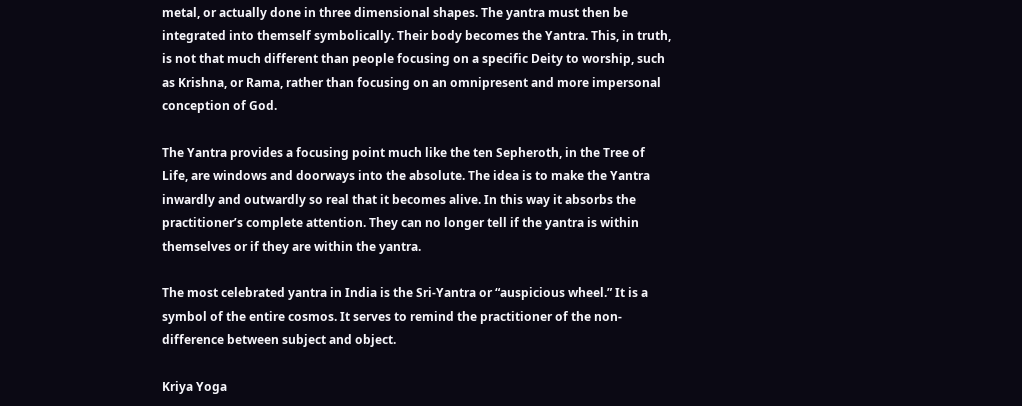metal, or actually done in three dimensional shapes. The yantra must then be integrated into themself symbolically. Their body becomes the Yantra. This, in truth, is not that much different than people focusing on a specific Deity to worship, such as Krishna, or Rama, rather than focusing on an omnipresent and more impersonal conception of God.

The Yantra provides a focusing point much like the ten Sepheroth, in the Tree of Life, are windows and doorways into the absolute. The idea is to make the Yantra inwardly and outwardly so real that it becomes alive. In this way it absorbs the practitioner’s complete attention. They can no longer tell if the yantra is within themselves or if they are within the yantra.

The most celebrated yantra in India is the Sri-Yantra or “auspicious wheel.” It is a symbol of the entire cosmos. It serves to remind the practitioner of the non-difference between subject and object.

Kriya Yoga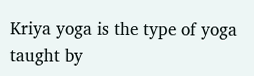Kriya yoga is the type of yoga taught by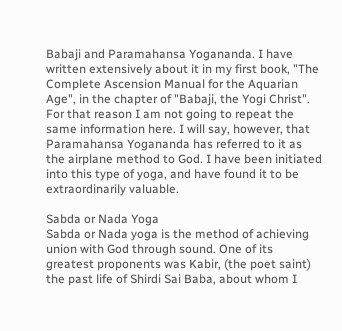Babaji and Paramahansa Yogananda. I have written extensively about it in my first book, "The Complete Ascension Manual for the Aquarian Age", in the chapter of "Babaji, the Yogi Christ". For that reason I am not going to repeat the same information here. I will say, however, that Paramahansa Yogananda has referred to it as the airplane method to God. I have been initiated into this type of yoga, and have found it to be extraordinarily valuable.

Sabda or Nada Yoga
Sabda or Nada yoga is the method of achieving union with God through sound. One of its greatest proponents was Kabir, (the poet saint) the past life of Shirdi Sai Baba, about whom I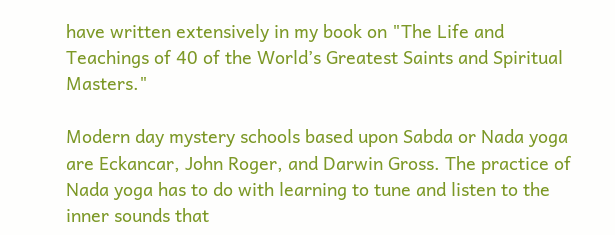have written extensively in my book on "The Life and Teachings of 40 of the World’s Greatest Saints and Spiritual Masters."

Modern day mystery schools based upon Sabda or Nada yoga are Eckancar, John Roger, and Darwin Gross. The practice of Nada yoga has to do with learning to tune and listen to the inner sounds that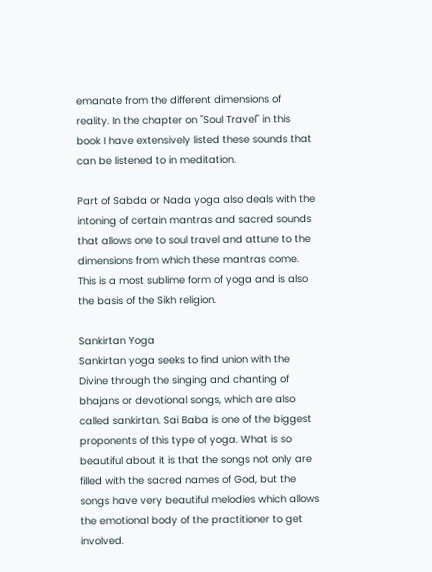emanate from the different dimensions of reality. In the chapter on "Soul Travel" in this book I have extensively listed these sounds that can be listened to in meditation.

Part of Sabda or Nada yoga also deals with the intoning of certain mantras and sacred sounds that allows one to soul travel and attune to the dimensions from which these mantras come. This is a most sublime form of yoga and is also the basis of the Sikh religion.

Sankirtan Yoga
Sankirtan yoga seeks to find union with the Divine through the singing and chanting of bhajans or devotional songs, which are also called sankirtan. Sai Baba is one of the biggest proponents of this type of yoga. What is so beautiful about it is that the songs not only are filled with the sacred names of God, but the songs have very beautiful melodies which allows the emotional body of the practitioner to get involved.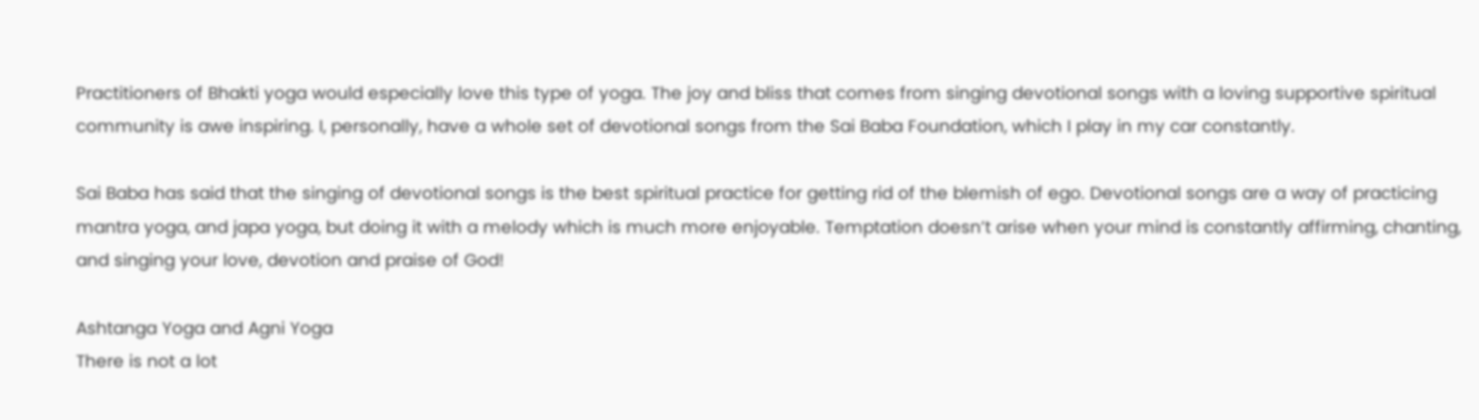Practitioners of Bhakti yoga would especially love this type of yoga. The joy and bliss that comes from singing devotional songs with a loving supportive spiritual community is awe inspiring. I, personally, have a whole set of devotional songs from the Sai Baba Foundation, which I play in my car constantly.

Sai Baba has said that the singing of devotional songs is the best spiritual practice for getting rid of the blemish of ego. Devotional songs are a way of practicing mantra yoga, and japa yoga, but doing it with a melody which is much more enjoyable. Temptation doesn’t arise when your mind is constantly affirming, chanting, and singing your love, devotion and praise of God!

Ashtanga Yoga and Agni Yoga
There is not a lot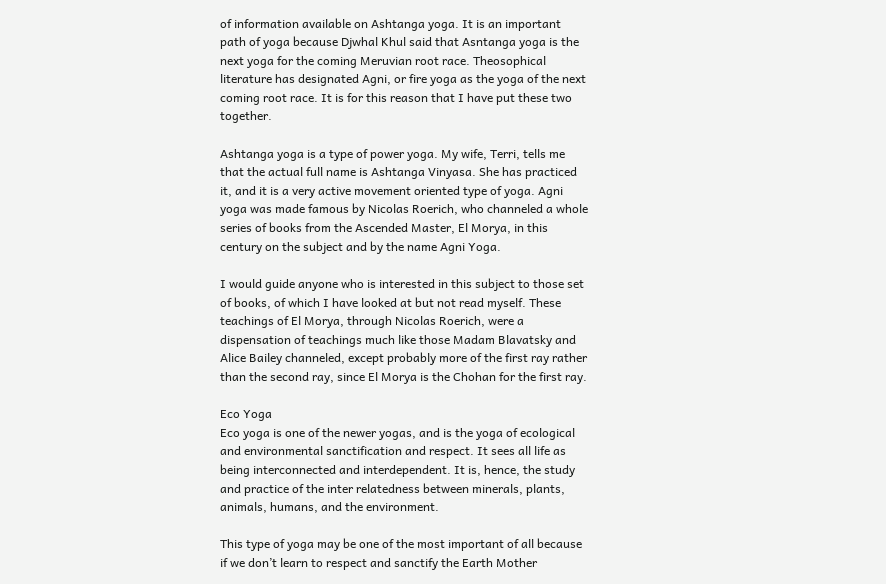of information available on Ashtanga yoga. It is an important path of yoga because Djwhal Khul said that Asntanga yoga is the next yoga for the coming Meruvian root race. Theosophical literature has designated Agni, or fire yoga as the yoga of the next coming root race. It is for this reason that I have put these two together.

Ashtanga yoga is a type of power yoga. My wife, Terri, tells me that the actual full name is Ashtanga Vinyasa. She has practiced it, and it is a very active movement oriented type of yoga. Agni yoga was made famous by Nicolas Roerich, who channeled a whole series of books from the Ascended Master, El Morya, in this century on the subject and by the name Agni Yoga.

I would guide anyone who is interested in this subject to those set of books, of which I have looked at but not read myself. These teachings of El Morya, through Nicolas Roerich, were a dispensation of teachings much like those Madam Blavatsky and Alice Bailey channeled, except probably more of the first ray rather than the second ray, since El Morya is the Chohan for the first ray.

Eco Yoga
Eco yoga is one of the newer yogas, and is the yoga of ecological and environmental sanctification and respect. It sees all life as being interconnected and interdependent. It is, hence, the study and practice of the inter relatedness between minerals, plants, animals, humans, and the environment.

This type of yoga may be one of the most important of all because if we don’t learn to respect and sanctify the Earth Mother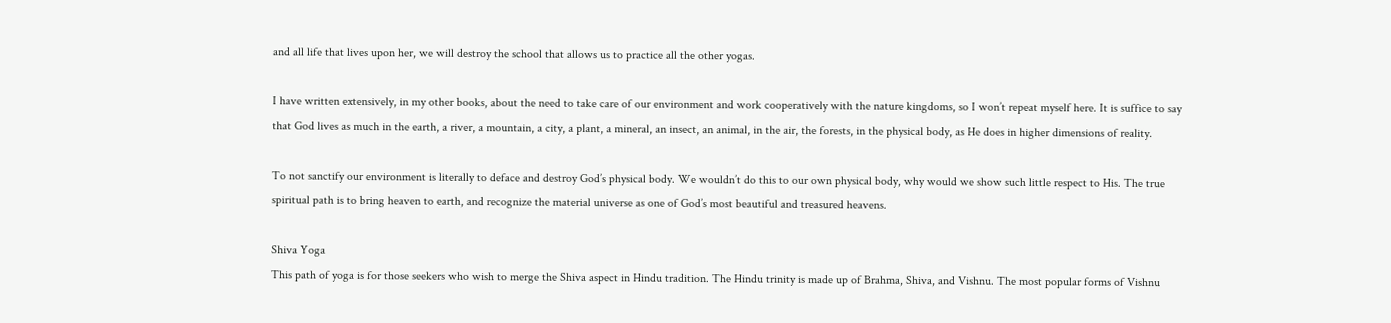and all life that lives upon her, we will destroy the school that allows us to practice all the other yogas.

I have written extensively, in my other books, about the need to take care of our environment and work cooperatively with the nature kingdoms, so I won’t repeat myself here. It is suffice to say that God lives as much in the earth, a river, a mountain, a city, a plant, a mineral, an insect, an animal, in the air, the forests, in the physical body, as He does in higher dimensions of reality.

To not sanctify our environment is literally to deface and destroy God’s physical body. We wouldn’t do this to our own physical body, why would we show such little respect to His. The true spiritual path is to bring heaven to earth, and recognize the material universe as one of God’s most beautiful and treasured heavens.

Shiva Yoga
This path of yoga is for those seekers who wish to merge the Shiva aspect in Hindu tradition. The Hindu trinity is made up of Brahma, Shiva, and Vishnu. The most popular forms of Vishnu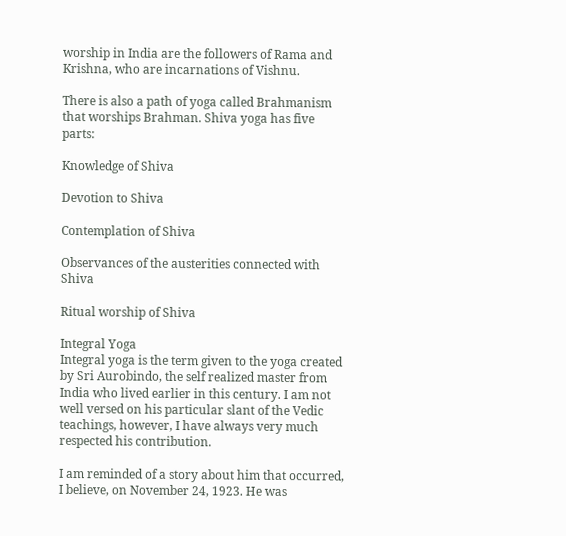worship in India are the followers of Rama and Krishna, who are incarnations of Vishnu.

There is also a path of yoga called Brahmanism that worships Brahman. Shiva yoga has five parts:

Knowledge of Shiva

Devotion to Shiva

Contemplation of Shiva

Observances of the austerities connected with Shiva

Ritual worship of Shiva

Integral Yoga
Integral yoga is the term given to the yoga created by Sri Aurobindo, the self realized master from India who lived earlier in this century. I am not well versed on his particular slant of the Vedic teachings, however, I have always very much respected his contribution.

I am reminded of a story about him that occurred, I believe, on November 24, 1923. He was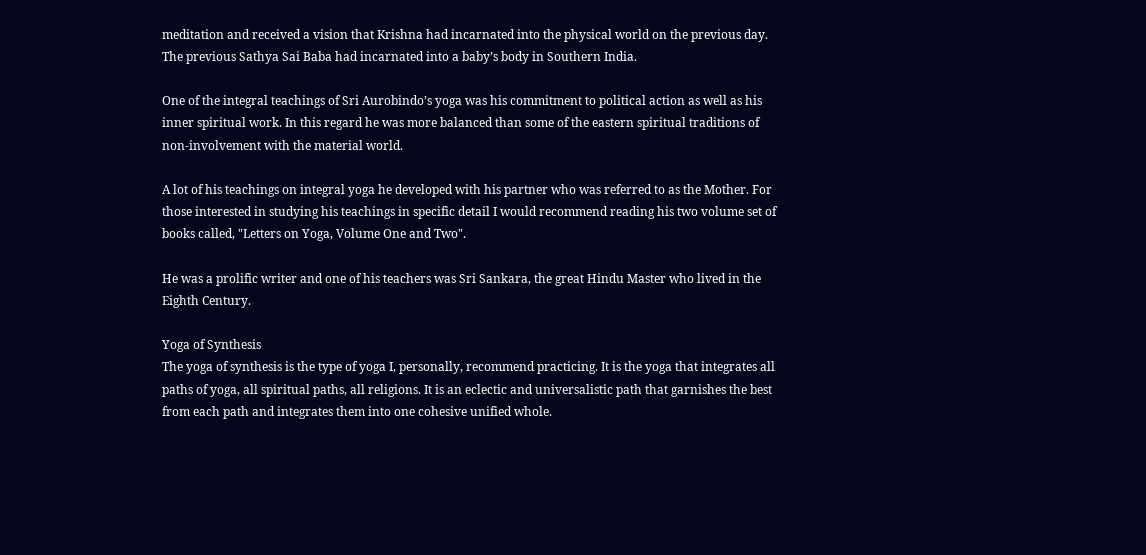meditation and received a vision that Krishna had incarnated into the physical world on the previous day. The previous Sathya Sai Baba had incarnated into a baby’s body in Southern India.

One of the integral teachings of Sri Aurobindo’s yoga was his commitment to political action as well as his inner spiritual work. In this regard he was more balanced than some of the eastern spiritual traditions of non-involvement with the material world.

A lot of his teachings on integral yoga he developed with his partner who was referred to as the Mother. For those interested in studying his teachings in specific detail I would recommend reading his two volume set of books called, "Letters on Yoga, Volume One and Two".

He was a prolific writer and one of his teachers was Sri Sankara, the great Hindu Master who lived in the Eighth Century.

Yoga of Synthesis
The yoga of synthesis is the type of yoga I, personally, recommend practicing. It is the yoga that integrates all paths of yoga, all spiritual paths, all religions. It is an eclectic and universalistic path that garnishes the best from each path and integrates them into one cohesive unified whole.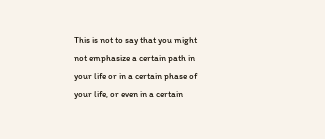This is not to say that you might not emphasize a certain path in your life or in a certain phase of your life, or even in a certain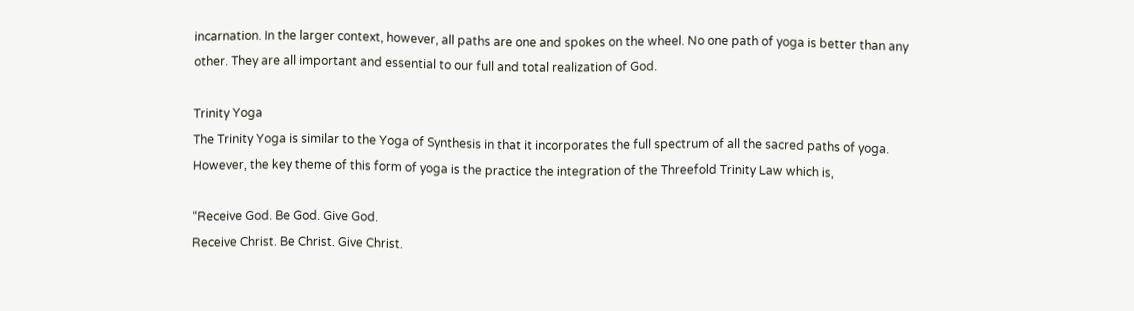incarnation. In the larger context, however, all paths are one and spokes on the wheel. No one path of yoga is better than any other. They are all important and essential to our full and total realization of God.

Trinity Yoga
The Trinity Yoga is similar to the Yoga of Synthesis in that it incorporates the full spectrum of all the sacred paths of yoga. However, the key theme of this form of yoga is the practice the integration of the Threefold Trinity Law which is,

“Receive God. Be God. Give God.
Receive Christ. Be Christ. Give Christ.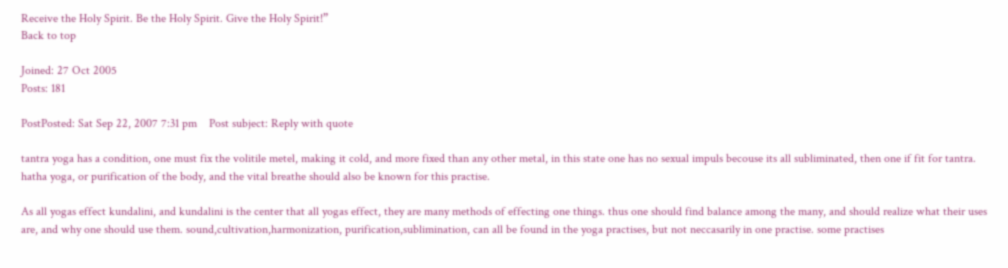Receive the Holy Spirit. Be the Holy Spirit. Give the Holy Spirit!”
Back to top

Joined: 27 Oct 2005
Posts: 181

PostPosted: Sat Sep 22, 2007 7:31 pm    Post subject: Reply with quote

tantra yoga has a condition, one must fix the volitile metel, making it cold, and more fixed than any other metal, in this state one has no sexual impuls becouse its all subliminated, then one if fit for tantra.
hatha yoga, or purification of the body, and the vital breathe should also be known for this practise.

As all yogas effect kundalini, and kundalini is the center that all yogas effect, they are many methods of effecting one things. thus one should find balance among the many, and should realize what their uses are, and why one should use them. sound,cultivation,harmonization, purification,sublimination, can all be found in the yoga practises, but not neccasarily in one practise. some practises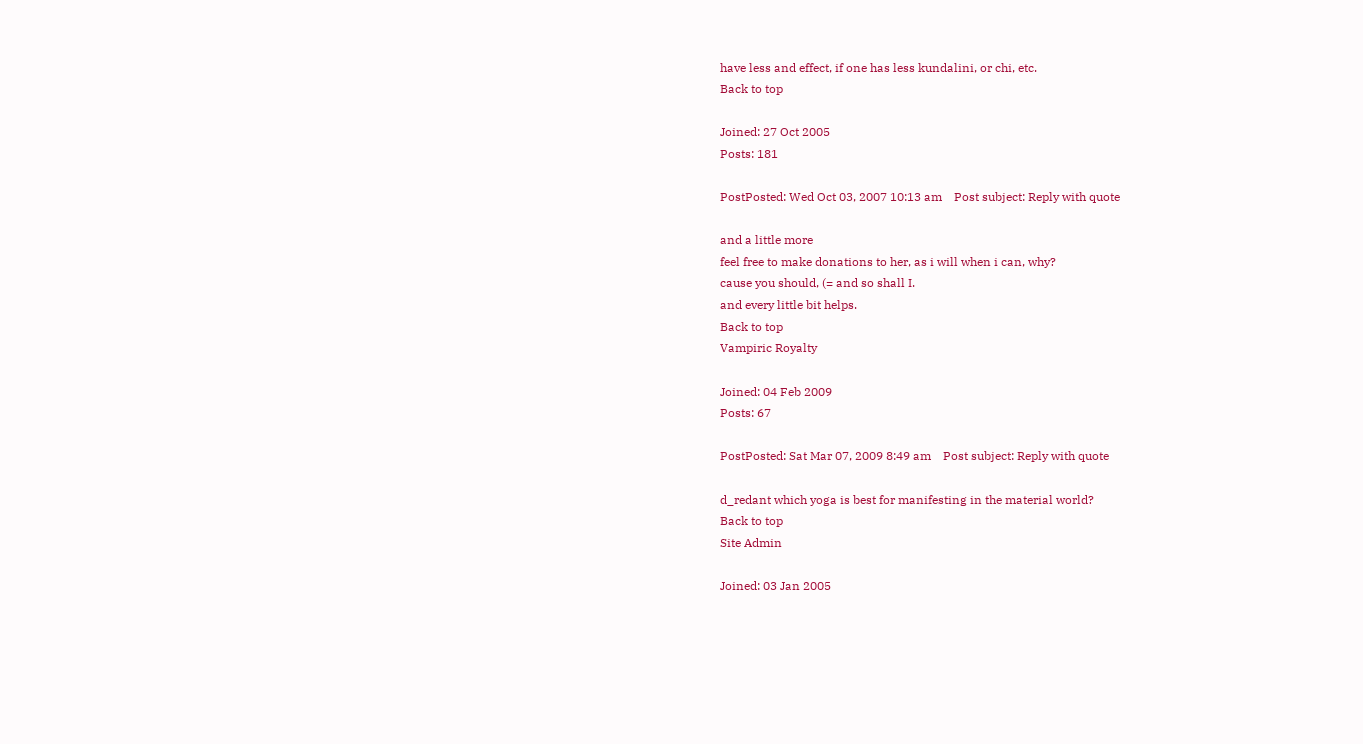have less and effect, if one has less kundalini, or chi, etc.
Back to top

Joined: 27 Oct 2005
Posts: 181

PostPosted: Wed Oct 03, 2007 10:13 am    Post subject: Reply with quote

and a little more
feel free to make donations to her, as i will when i can, why?
cause you should, (= and so shall I.
and every little bit helps.
Back to top
Vampiric Royalty

Joined: 04 Feb 2009
Posts: 67

PostPosted: Sat Mar 07, 2009 8:49 am    Post subject: Reply with quote

d_redant which yoga is best for manifesting in the material world?
Back to top
Site Admin

Joined: 03 Jan 2005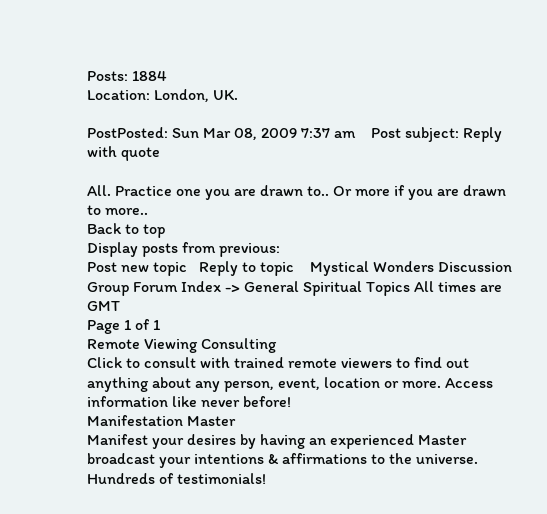Posts: 1884
Location: London, UK.

PostPosted: Sun Mar 08, 2009 7:37 am    Post subject: Reply with quote

All. Practice one you are drawn to.. Or more if you are drawn to more..
Back to top
Display posts from previous:
Post new topic   Reply to topic    Mystical Wonders Discussion Group Forum Index -> General Spiritual Topics All times are GMT
Page 1 of 1
Remote Viewing Consulting
Click to consult with trained remote viewers to find out anything about any person, event, location or more. Access information like never before!
Manifestation Master
Manifest your desires by having an experienced Master broadcast your intentions & affirmations to the universe. Hundreds of testimonials!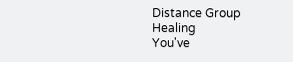Distance Group Healing
You've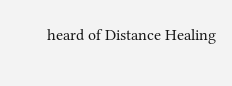heard of Distance Healing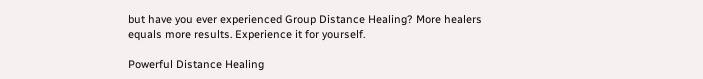but have you ever experienced Group Distance Healing? More healers equals more results. Experience it for yourself.

Powerful Distance Healing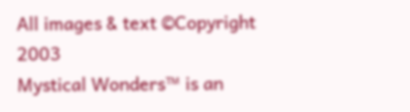All images & text ©Copyright 2003
Mystical Wonders™ is an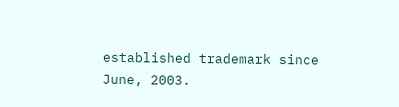established trademark since June, 2003.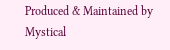Produced & Maintained by Mystical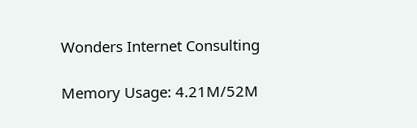Wonders Internet Consulting

Memory Usage: 4.21M/52M